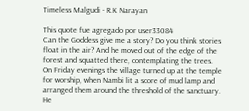Timeless Malgudi - R.K Narayan

This quote fue agregado por user33084
Can the Goddess give me a story? Do you think stories float in the air? And he moved out of the edge of the forest and squatted there, contemplating the trees. On Friday evenings the village turned up at the temple for worship, when Nambi lit a score of mud lamp and arranged them around the threshold of the sanctuary. He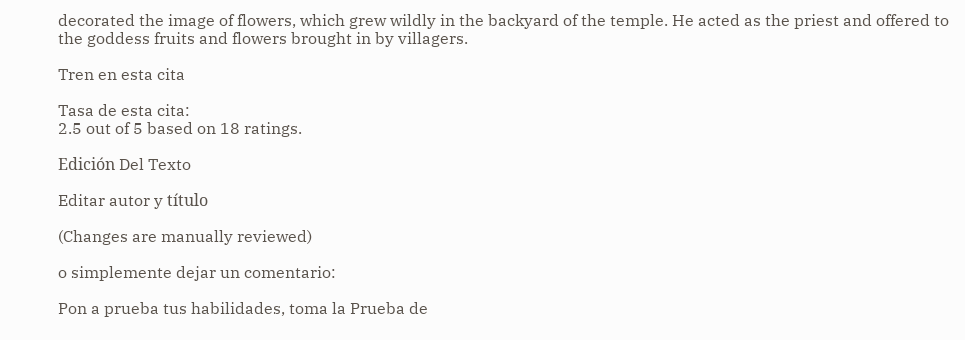decorated the image of flowers, which grew wildly in the backyard of the temple. He acted as the priest and offered to the goddess fruits and flowers brought in by villagers.

Tren en esta cita

Tasa de esta cita:
2.5 out of 5 based on 18 ratings.

Edición Del Texto

Editar autor y título

(Changes are manually reviewed)

o simplemente dejar un comentario:

Pon a prueba tus habilidades, toma la Prueba de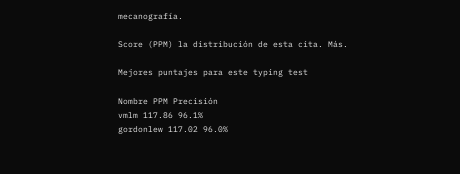mecanografía.

Score (PPM) la distribución de esta cita. Más.

Mejores puntajes para este typing test

Nombre PPM Precisión
vmlm 117.86 96.1%
gordonlew 117.02 96.0%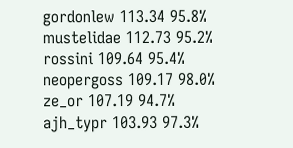gordonlew 113.34 95.8%
mustelidae 112.73 95.2%
rossini 109.64 95.4%
neopergoss 109.17 98.0%
ze_or 107.19 94.7%
ajh_typr 103.93 97.3%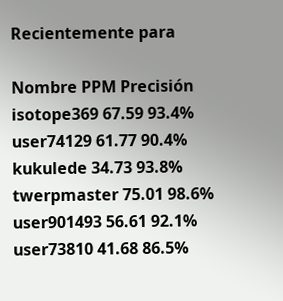Recientemente para

Nombre PPM Precisión
isotope369 67.59 93.4%
user74129 61.77 90.4%
kukulede 34.73 93.8%
twerpmaster 75.01 98.6%
user901493 56.61 92.1%
user73810 41.68 86.5%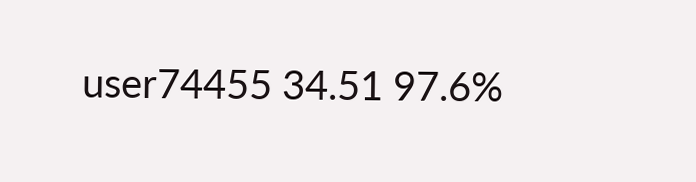user74455 34.51 97.6%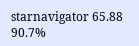starnavigator 65.88 90.7%